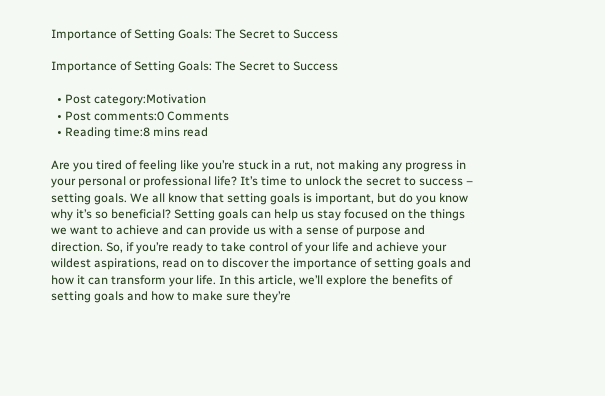Importance of Setting Goals: The Secret to Success

Importance of Setting Goals: The Secret to Success

  • Post category:Motivation
  • Post comments:0 Comments
  • Reading time:8 mins read

Are you tired of feeling like you’re stuck in a rut, not making any progress in your personal or professional life? It’s time to unlock the secret to success – setting goals. We all know that setting goals is important, but do you know why it’s so beneficial? Setting goals can help us stay focused on the things we want to achieve and can provide us with a sense of purpose and direction. So, if you’re ready to take control of your life and achieve your wildest aspirations, read on to discover the importance of setting goals and how it can transform your life. In this article, we’ll explore the benefits of setting goals and how to make sure they’re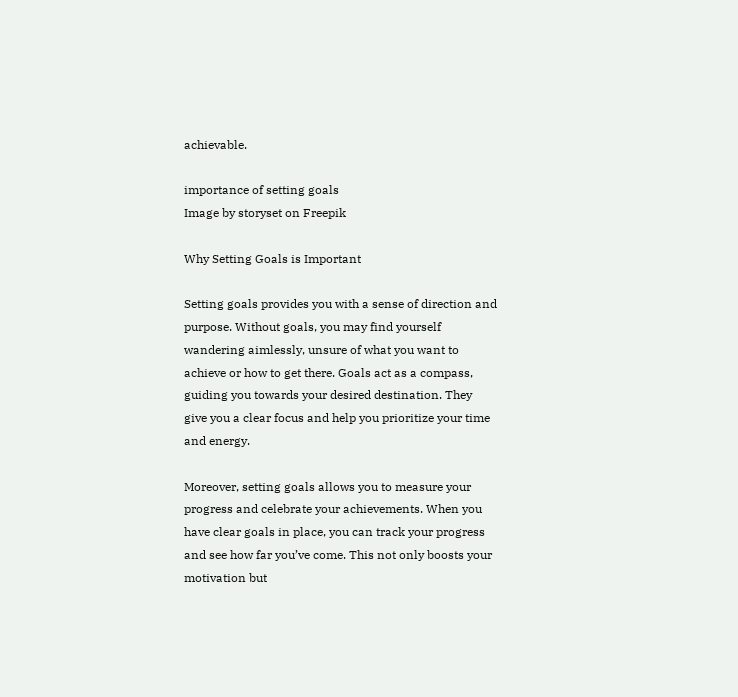achievable.

importance of setting goals
Image by storyset on Freepik

Why Setting Goals is Important

Setting goals provides you with a sense of direction and purpose. Without goals, you may find yourself wandering aimlessly, unsure of what you want to achieve or how to get there. Goals act as a compass, guiding you towards your desired destination. They give you a clear focus and help you prioritize your time and energy.

Moreover, setting goals allows you to measure your progress and celebrate your achievements. When you have clear goals in place, you can track your progress and see how far you’ve come. This not only boosts your motivation but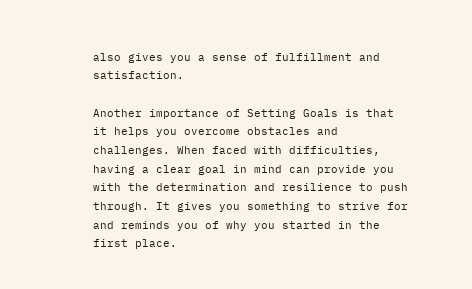also gives you a sense of fulfillment and satisfaction.

Another importance of Setting Goals is that it helps you overcome obstacles and challenges. When faced with difficulties, having a clear goal in mind can provide you with the determination and resilience to push through. It gives you something to strive for and reminds you of why you started in the first place.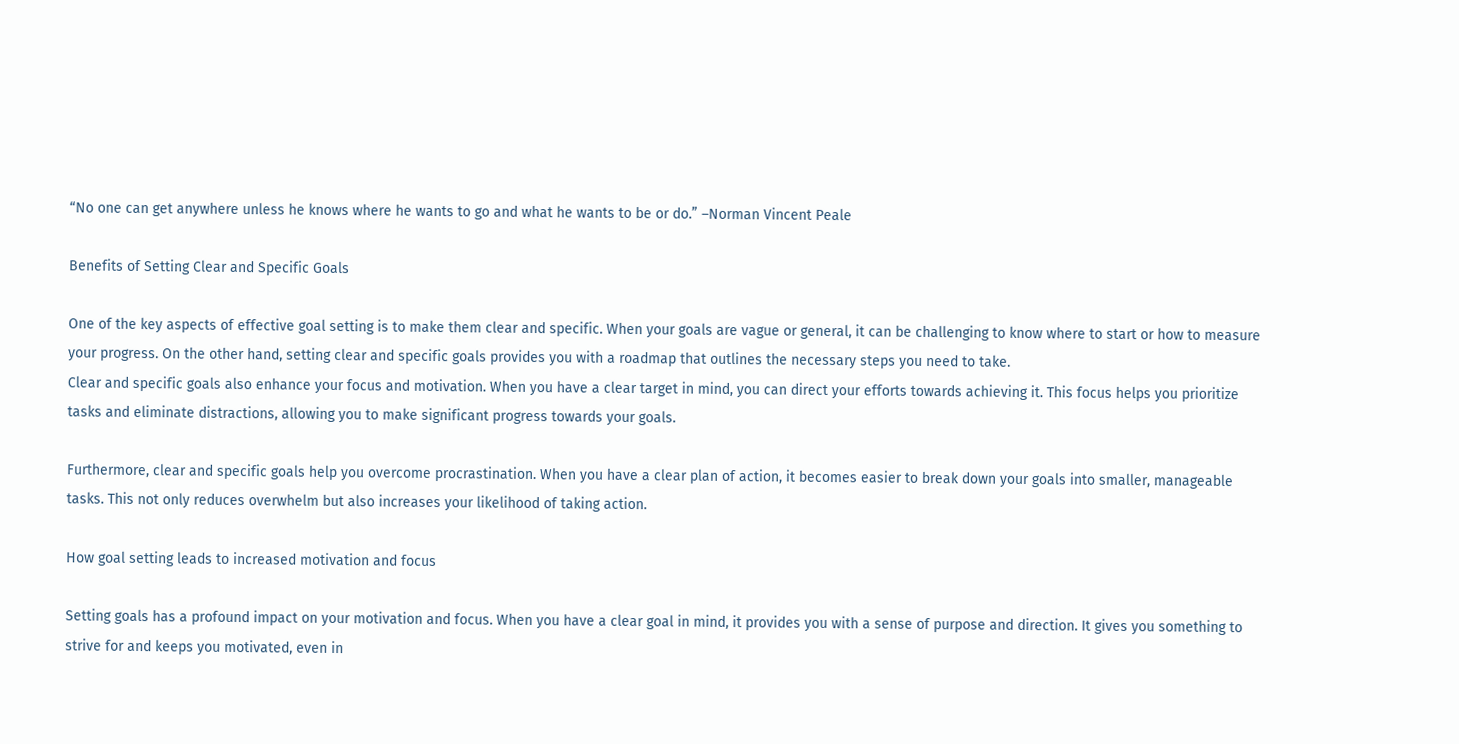“No one can get anywhere unless he knows where he wants to go and what he wants to be or do.” –Norman Vincent Peale

Benefits of Setting Clear and Specific Goals

One of the key aspects of effective goal setting is to make them clear and specific. When your goals are vague or general, it can be challenging to know where to start or how to measure your progress. On the other hand, setting clear and specific goals provides you with a roadmap that outlines the necessary steps you need to take.
Clear and specific goals also enhance your focus and motivation. When you have a clear target in mind, you can direct your efforts towards achieving it. This focus helps you prioritize tasks and eliminate distractions, allowing you to make significant progress towards your goals.

Furthermore, clear and specific goals help you overcome procrastination. When you have a clear plan of action, it becomes easier to break down your goals into smaller, manageable tasks. This not only reduces overwhelm but also increases your likelihood of taking action.

How goal setting leads to increased motivation and focus

Setting goals has a profound impact on your motivation and focus. When you have a clear goal in mind, it provides you with a sense of purpose and direction. It gives you something to strive for and keeps you motivated, even in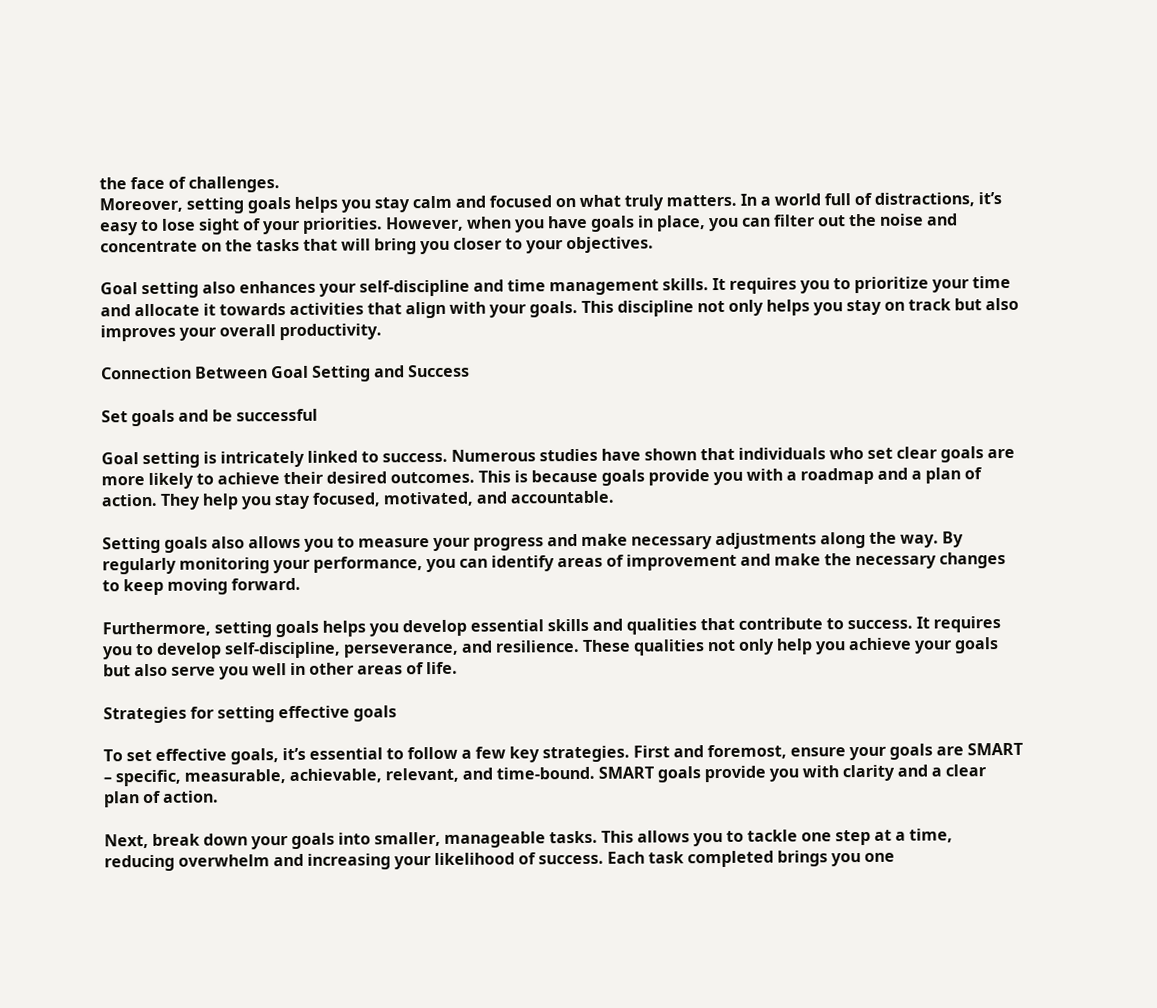the face of challenges.
Moreover, setting goals helps you stay calm and focused on what truly matters. In a world full of distractions, it’s easy to lose sight of your priorities. However, when you have goals in place, you can filter out the noise and concentrate on the tasks that will bring you closer to your objectives.

Goal setting also enhances your self-discipline and time management skills. It requires you to prioritize your time and allocate it towards activities that align with your goals. This discipline not only helps you stay on track but also improves your overall productivity.

Connection Between Goal Setting and Success

Set goals and be successful

Goal setting is intricately linked to success. Numerous studies have shown that individuals who set clear goals are more likely to achieve their desired outcomes. This is because goals provide you with a roadmap and a plan of action. They help you stay focused, motivated, and accountable.

Setting goals also allows you to measure your progress and make necessary adjustments along the way. By regularly monitoring your performance, you can identify areas of improvement and make the necessary changes to keep moving forward.

Furthermore, setting goals helps you develop essential skills and qualities that contribute to success. It requires you to develop self-discipline, perseverance, and resilience. These qualities not only help you achieve your goals but also serve you well in other areas of life.

Strategies for setting effective goals

To set effective goals, it’s essential to follow a few key strategies. First and foremost, ensure your goals are SMART – specific, measurable, achievable, relevant, and time-bound. SMART goals provide you with clarity and a clear plan of action.

Next, break down your goals into smaller, manageable tasks. This allows you to tackle one step at a time, reducing overwhelm and increasing your likelihood of success. Each task completed brings you one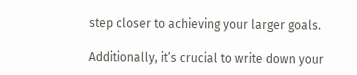step closer to achieving your larger goals.

Additionally, it’s crucial to write down your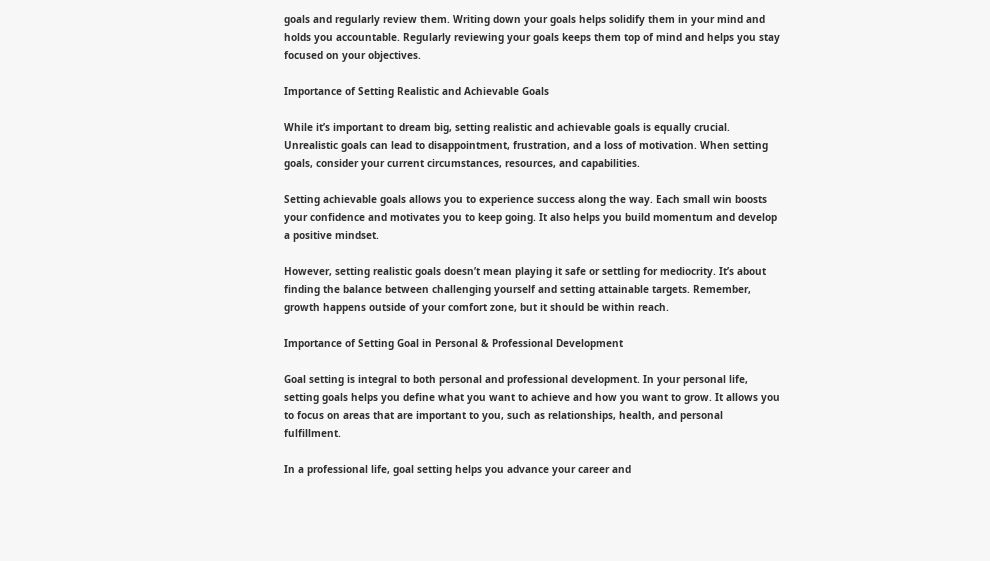goals and regularly review them. Writing down your goals helps solidify them in your mind and holds you accountable. Regularly reviewing your goals keeps them top of mind and helps you stay focused on your objectives.

Importance of Setting Realistic and Achievable Goals

While it’s important to dream big, setting realistic and achievable goals is equally crucial. Unrealistic goals can lead to disappointment, frustration, and a loss of motivation. When setting goals, consider your current circumstances, resources, and capabilities.

Setting achievable goals allows you to experience success along the way. Each small win boosts your confidence and motivates you to keep going. It also helps you build momentum and develop a positive mindset.

However, setting realistic goals doesn’t mean playing it safe or settling for mediocrity. It’s about finding the balance between challenging yourself and setting attainable targets. Remember, growth happens outside of your comfort zone, but it should be within reach.

Importance of Setting Goal in Personal & Professional Development

Goal setting is integral to both personal and professional development. In your personal life, setting goals helps you define what you want to achieve and how you want to grow. It allows you to focus on areas that are important to you, such as relationships, health, and personal fulfillment.

In a professional life, goal setting helps you advance your career and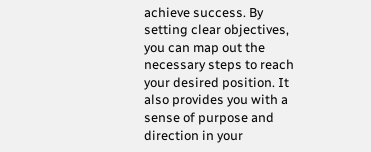achieve success. By setting clear objectives, you can map out the necessary steps to reach your desired position. It also provides you with a sense of purpose and direction in your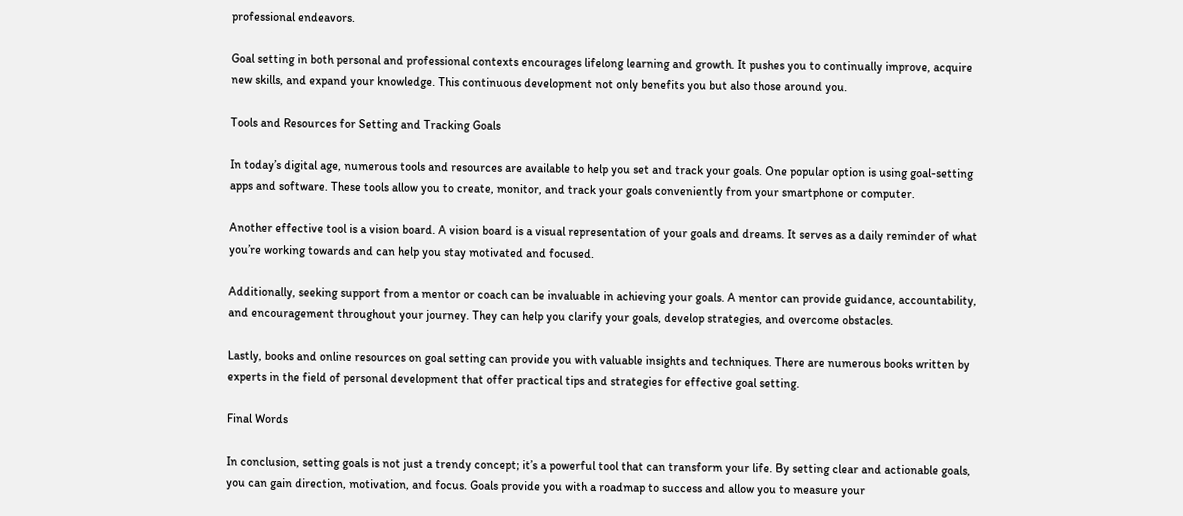professional endeavors.

Goal setting in both personal and professional contexts encourages lifelong learning and growth. It pushes you to continually improve, acquire new skills, and expand your knowledge. This continuous development not only benefits you but also those around you.

Tools and Resources for Setting and Tracking Goals

In today’s digital age, numerous tools and resources are available to help you set and track your goals. One popular option is using goal-setting apps and software. These tools allow you to create, monitor, and track your goals conveniently from your smartphone or computer.

Another effective tool is a vision board. A vision board is a visual representation of your goals and dreams. It serves as a daily reminder of what you’re working towards and can help you stay motivated and focused.

Additionally, seeking support from a mentor or coach can be invaluable in achieving your goals. A mentor can provide guidance, accountability, and encouragement throughout your journey. They can help you clarify your goals, develop strategies, and overcome obstacles.

Lastly, books and online resources on goal setting can provide you with valuable insights and techniques. There are numerous books written by experts in the field of personal development that offer practical tips and strategies for effective goal setting.

Final Words

In conclusion, setting goals is not just a trendy concept; it’s a powerful tool that can transform your life. By setting clear and actionable goals, you can gain direction, motivation, and focus. Goals provide you with a roadmap to success and allow you to measure your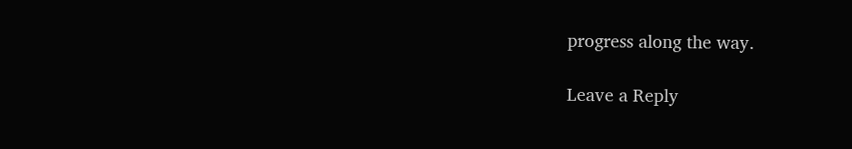progress along the way.

Leave a Reply